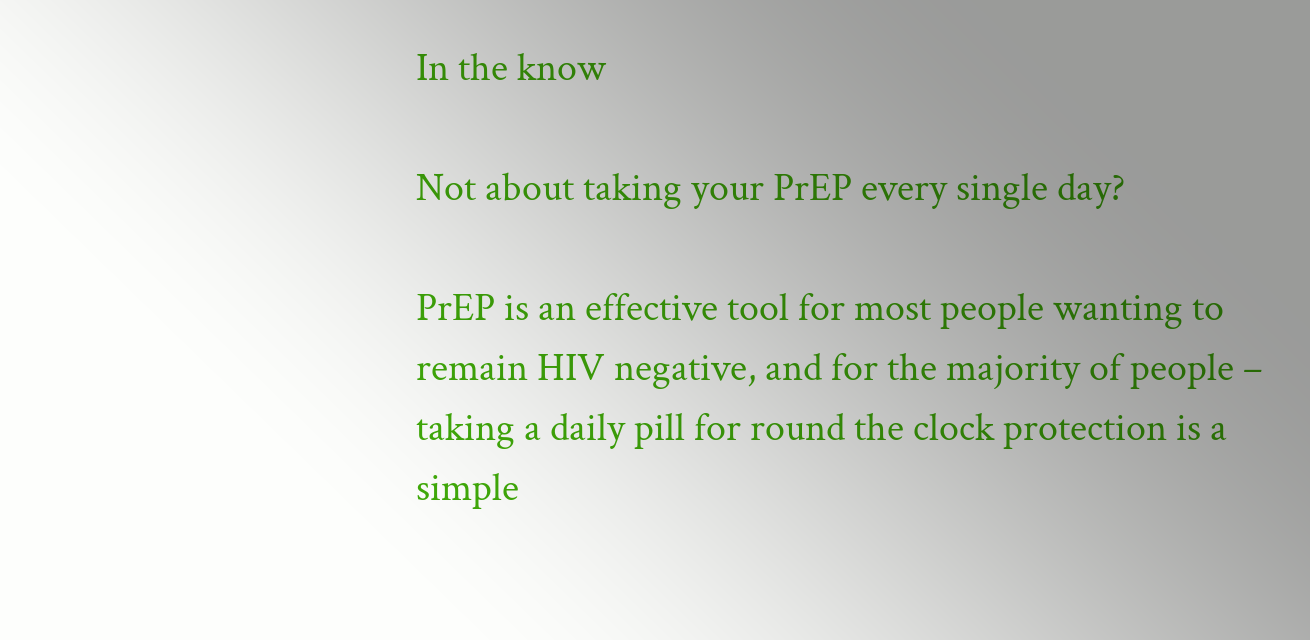In the know

Not about taking your PrEP every single day?

PrEP is an effective tool for most people wanting to remain HIV negative, and for the majority of people – taking a daily pill for round the clock protection is a simple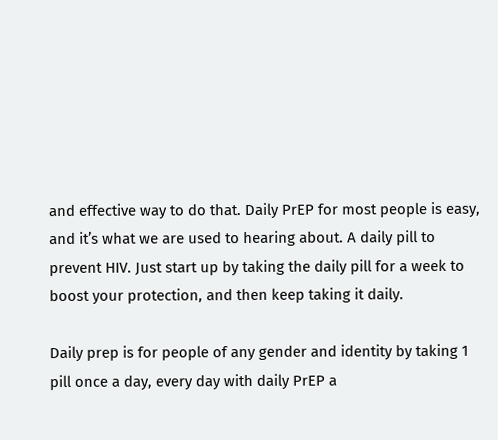and effective way to do that. Daily PrEP for most people is easy, and it’s what we are used to hearing about. A daily pill to prevent HIV. Just start up by taking the daily pill for a week to boost your protection, and then keep taking it daily.

Daily prep is for people of any gender and identity by taking 1 pill once a day, every day with daily PrEP a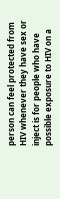person can feel protected from HIV whenever they have sex or inject is for people who have possible exposure to HIV on a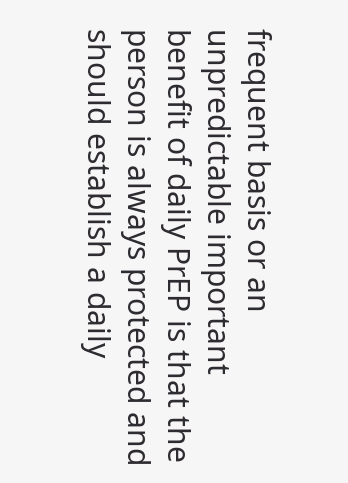frequent basis or an unpredictable important benefit of daily PrEP is that the person is always protected and should establish a daily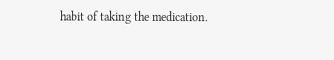habit of taking the medication.